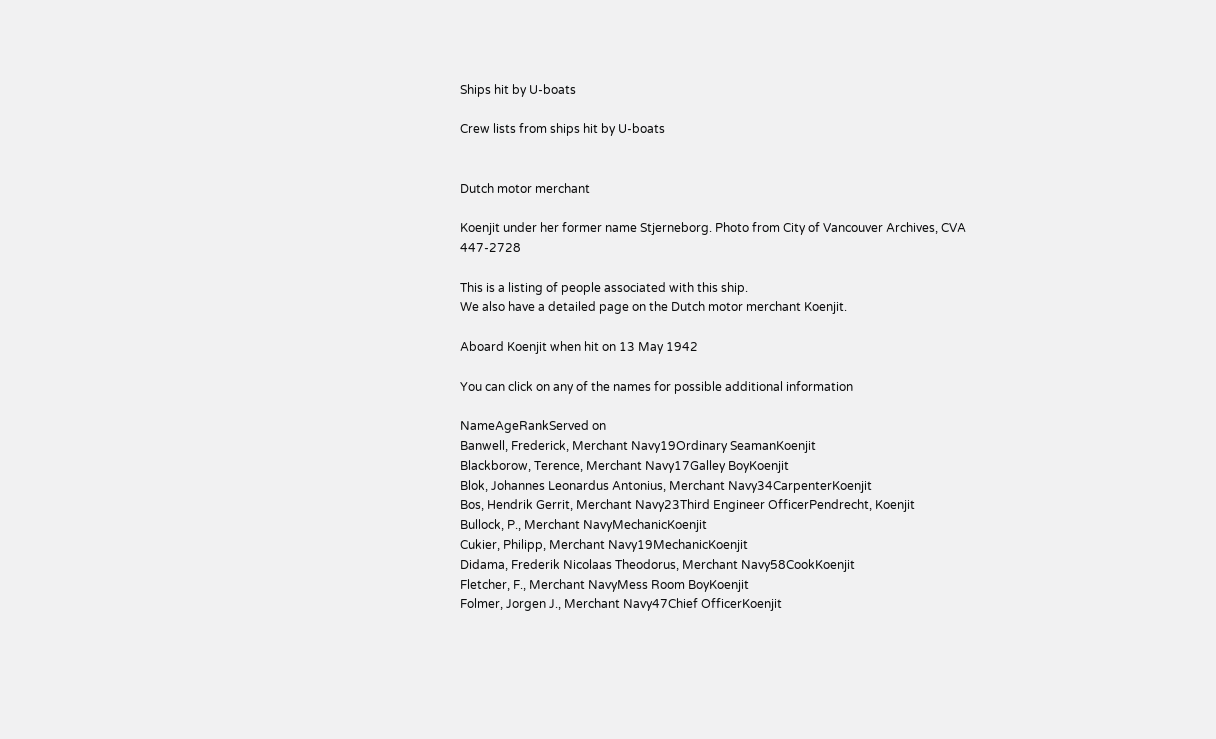Ships hit by U-boats

Crew lists from ships hit by U-boats


Dutch motor merchant

Koenjit under her former name Stjerneborg. Photo from City of Vancouver Archives, CVA 447-2728

This is a listing of people associated with this ship.
We also have a detailed page on the Dutch motor merchant Koenjit.

Aboard Koenjit when hit on 13 May 1942

You can click on any of the names for possible additional information

NameAgeRankServed on
Banwell, Frederick, Merchant Navy19Ordinary SeamanKoenjit
Blackborow, Terence, Merchant Navy17Galley BoyKoenjit
Blok, Johannes Leonardus Antonius, Merchant Navy34CarpenterKoenjit
Bos, Hendrik Gerrit, Merchant Navy23Third Engineer OfficerPendrecht, Koenjit
Bullock, P., Merchant NavyMechanicKoenjit
Cukier, Philipp, Merchant Navy19MechanicKoenjit
Didama, Frederik Nicolaas Theodorus, Merchant Navy58CookKoenjit
Fletcher, F., Merchant NavyMess Room BoyKoenjit
Folmer, Jorgen J., Merchant Navy47Chief OfficerKoenjit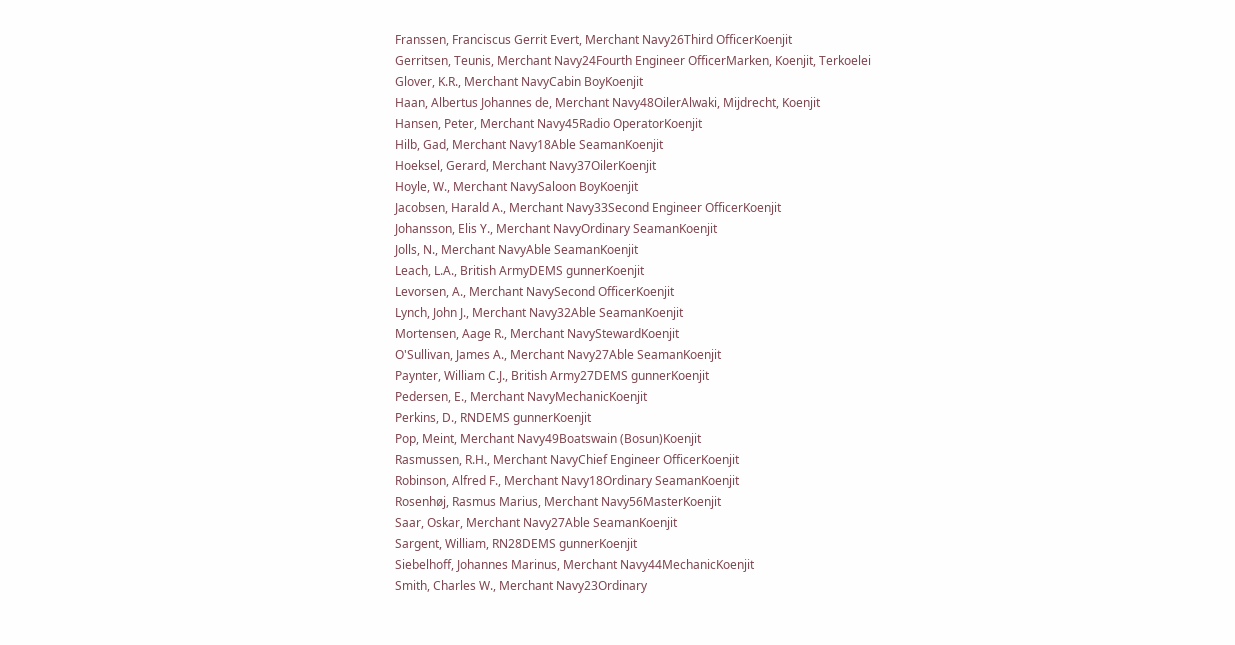Franssen, Franciscus Gerrit Evert, Merchant Navy26Third OfficerKoenjit
Gerritsen, Teunis, Merchant Navy24Fourth Engineer OfficerMarken, Koenjit, Terkoelei
Glover, K.R., Merchant NavyCabin BoyKoenjit
Haan, Albertus Johannes de, Merchant Navy48OilerAlwaki, Mijdrecht, Koenjit
Hansen, Peter, Merchant Navy45Radio OperatorKoenjit
Hilb, Gad, Merchant Navy18Able SeamanKoenjit
Hoeksel, Gerard, Merchant Navy37OilerKoenjit
Hoyle, W., Merchant NavySaloon BoyKoenjit
Jacobsen, Harald A., Merchant Navy33Second Engineer OfficerKoenjit
Johansson, Elis Y., Merchant NavyOrdinary SeamanKoenjit
Jolls, N., Merchant NavyAble SeamanKoenjit
Leach, L.A., British ArmyDEMS gunnerKoenjit
Levorsen, A., Merchant NavySecond OfficerKoenjit
Lynch, John J., Merchant Navy32Able SeamanKoenjit
Mortensen, Aage R., Merchant NavyStewardKoenjit
O'Sullivan, James A., Merchant Navy27Able SeamanKoenjit
Paynter, William C.J., British Army27DEMS gunnerKoenjit
Pedersen, E., Merchant NavyMechanicKoenjit
Perkins, D., RNDEMS gunnerKoenjit
Pop, Meint, Merchant Navy49Boatswain (Bosun)Koenjit
Rasmussen, R.H., Merchant NavyChief Engineer OfficerKoenjit
Robinson, Alfred F., Merchant Navy18Ordinary SeamanKoenjit
Rosenhøj, Rasmus Marius, Merchant Navy56MasterKoenjit
Saar, Oskar, Merchant Navy27Able SeamanKoenjit
Sargent, William, RN28DEMS gunnerKoenjit
Siebelhoff, Johannes Marinus, Merchant Navy44MechanicKoenjit
Smith, Charles W., Merchant Navy23Ordinary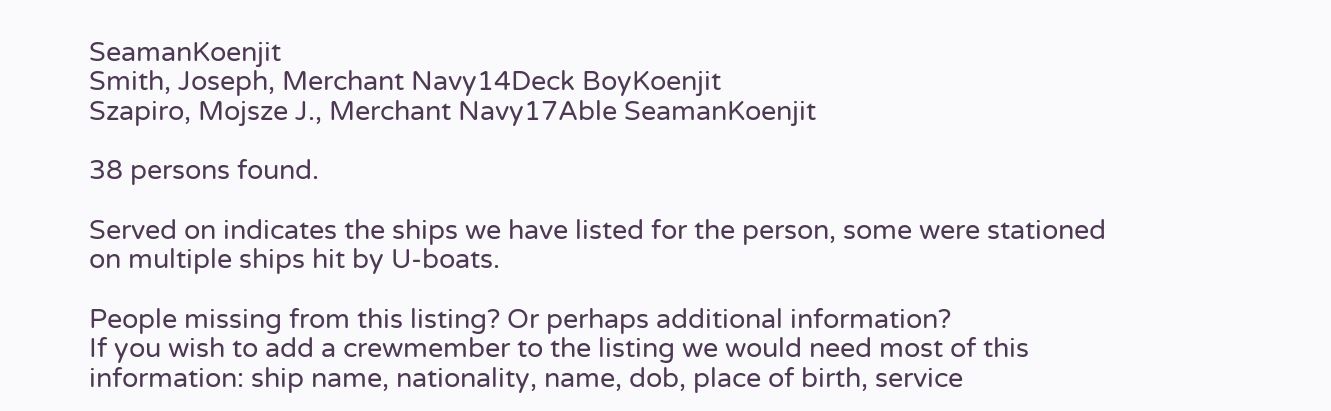SeamanKoenjit
Smith, Joseph, Merchant Navy14Deck BoyKoenjit
Szapiro, Mojsze J., Merchant Navy17Able SeamanKoenjit

38 persons found.

Served on indicates the ships we have listed for the person, some were stationed on multiple ships hit by U-boats.

People missing from this listing? Or perhaps additional information?
If you wish to add a crewmember to the listing we would need most of this information: ship name, nationality, name, dob, place of birth, service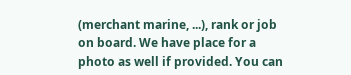(merchant marine, ...), rank or job on board. We have place for a photo as well if provided. You can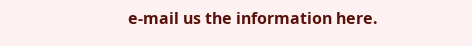e-mail us the information here.